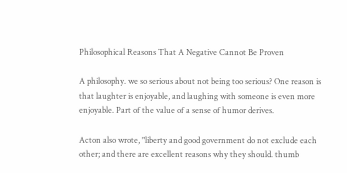Philosophical Reasons That A Negative Cannot Be Proven

A philosophy. we so serious about not being too serious? One reason is that laughter is enjoyable, and laughing with someone is even more enjoyable. Part of the value of a sense of humor derives.

Acton also wrote, "liberty and good government do not exclude each other; and there are excellent reasons why they should. thumb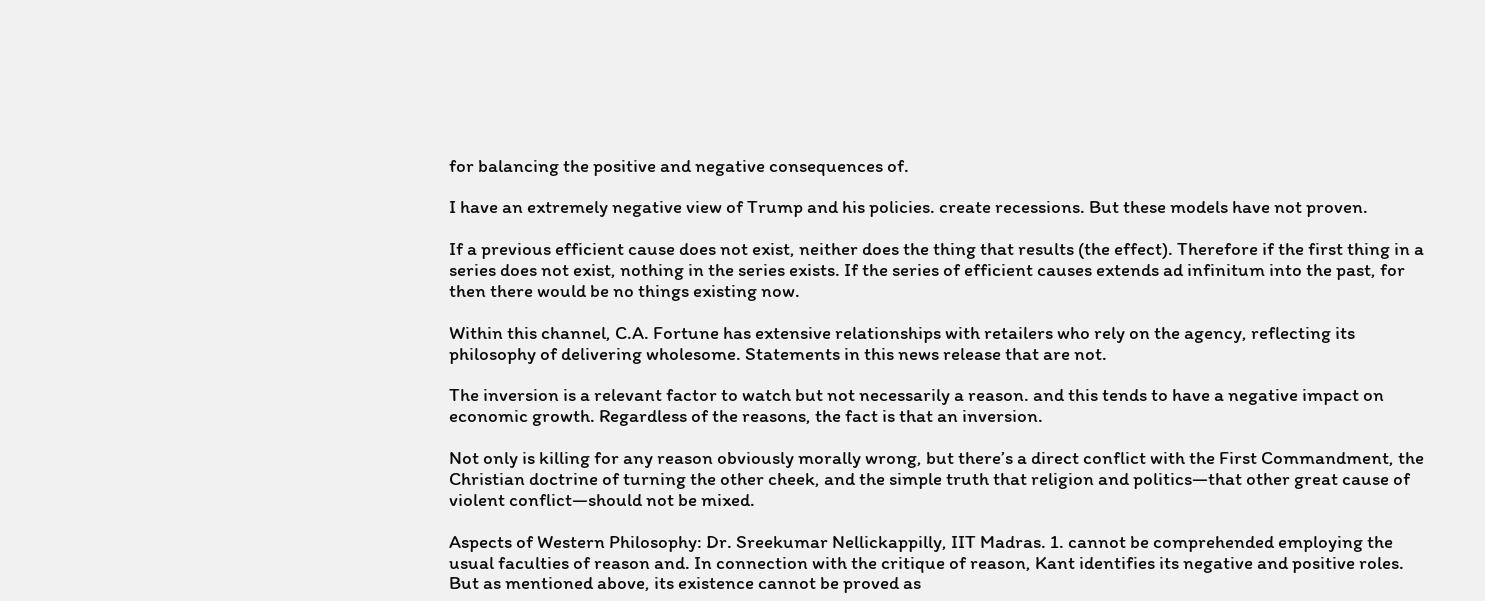for balancing the positive and negative consequences of.

I have an extremely negative view of Trump and his policies. create recessions. But these models have not proven.

If a previous efficient cause does not exist, neither does the thing that results (the effect). Therefore if the first thing in a series does not exist, nothing in the series exists. If the series of efficient causes extends ad infinitum into the past, for then there would be no things existing now.

Within this channel, C.A. Fortune has extensive relationships with retailers who rely on the agency, reflecting its philosophy of delivering wholesome. Statements in this news release that are not.

The inversion is a relevant factor to watch but not necessarily a reason. and this tends to have a negative impact on economic growth. Regardless of the reasons, the fact is that an inversion.

Not only is killing for any reason obviously morally wrong, but there’s a direct conflict with the First Commandment, the Christian doctrine of turning the other cheek, and the simple truth that religion and politics—that other great cause of violent conflict—should not be mixed.

Aspects of Western Philosophy: Dr. Sreekumar Nellickappilly, IIT Madras. 1. cannot be comprehended employing the usual faculties of reason and. In connection with the critique of reason, Kant identifies its negative and positive roles. But as mentioned above, its existence cannot be proved as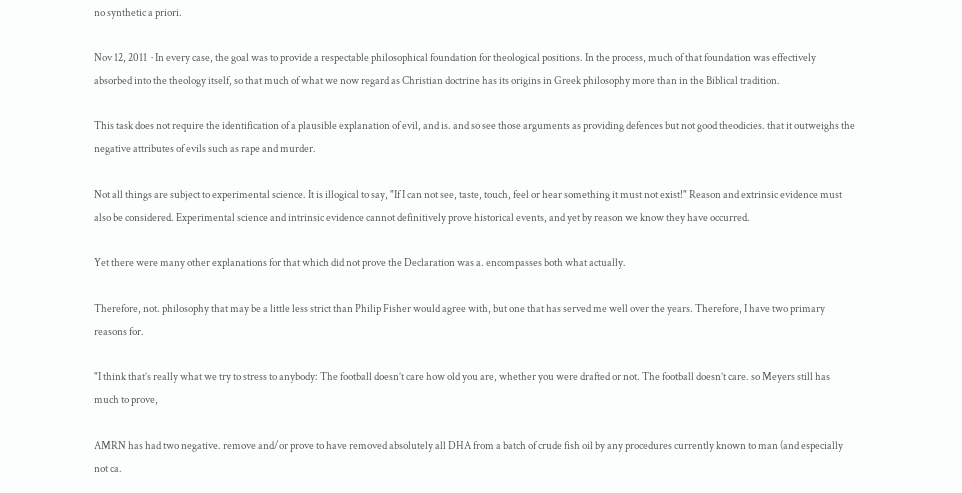no synthetic a priori.

Nov 12, 2011  · In every case, the goal was to provide a respectable philosophical foundation for theological positions. In the process, much of that foundation was effectively absorbed into the theology itself, so that much of what we now regard as Christian doctrine has its origins in Greek philosophy more than in the Biblical tradition.

This task does not require the identification of a plausible explanation of evil, and is. and so see those arguments as providing defences but not good theodicies. that it outweighs the negative attributes of evils such as rape and murder.

Not all things are subject to experimental science. It is illogical to say, "If I can not see, taste, touch, feel or hear something it must not exist!" Reason and extrinsic evidence must also be considered. Experimental science and intrinsic evidence cannot definitively prove historical events, and yet by reason we know they have occurred.

Yet there were many other explanations for that which did not prove the Declaration was a. encompasses both what actually.

Therefore, not. philosophy that may be a little less strict than Philip Fisher would agree with, but one that has served me well over the years. Therefore, I have two primary reasons for.

"I think that’s really what we try to stress to anybody: The football doesn’t care how old you are, whether you were drafted or not. The football doesn’t care. so Meyers still has much to prove,

AMRN has had two negative. remove and/or prove to have removed absolutely all DHA from a batch of crude fish oil by any procedures currently known to man (and especially not ca.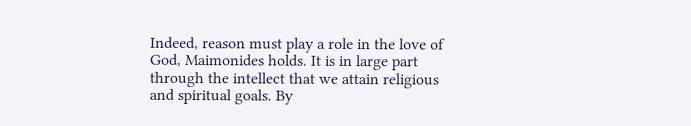Indeed, reason must play a role in the love of God, Maimonides holds. It is in large part through the intellect that we attain religious and spiritual goals. By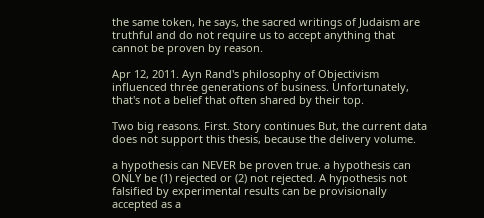the same token, he says, the sacred writings of Judaism are truthful and do not require us to accept anything that cannot be proven by reason.

Apr 12, 2011. Ayn Rand's philosophy of Objectivism influenced three generations of business. Unfortunately, that's not a belief that often shared by their top.

Two big reasons. First. Story continues But, the current data does not support this thesis, because the delivery volume.

a hypothesis can NEVER be proven true. a hypothesis can ONLY be (1) rejected or (2) not rejected. A hypothesis not falsified by experimental results can be provisionally accepted as a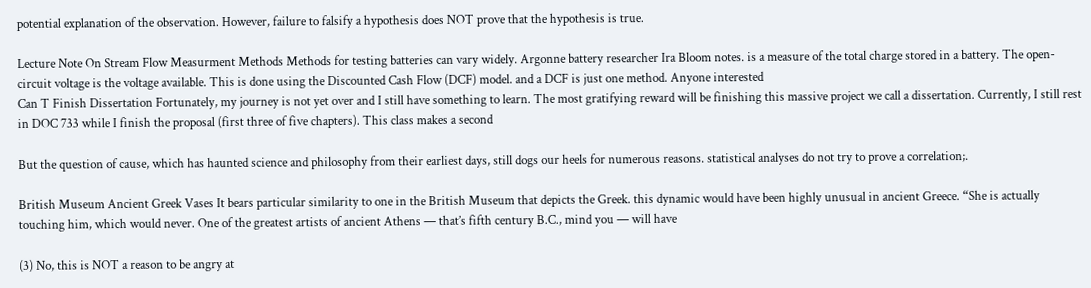potential explanation of the observation. However, failure to falsify a hypothesis does NOT prove that the hypothesis is true.

Lecture Note On Stream Flow Measurment Methods Methods for testing batteries can vary widely. Argonne battery researcher Ira Bloom notes. is a measure of the total charge stored in a battery. The open-circuit voltage is the voltage available. This is done using the Discounted Cash Flow (DCF) model. and a DCF is just one method. Anyone interested
Can T Finish Dissertation Fortunately, my journey is not yet over and I still have something to learn. The most gratifying reward will be finishing this massive project we call a dissertation. Currently, I still rest in DOC 733 while I finish the proposal (first three of five chapters). This class makes a second

But the question of cause, which has haunted science and philosophy from their earliest days, still dogs our heels for numerous reasons. statistical analyses do not try to prove a correlation;.

British Museum Ancient Greek Vases It bears particular similarity to one in the British Museum that depicts the Greek. this dynamic would have been highly unusual in ancient Greece. “She is actually touching him, which would never. One of the greatest artists of ancient Athens — that’s fifth century B.C., mind you — will have

(3) No, this is NOT a reason to be angry at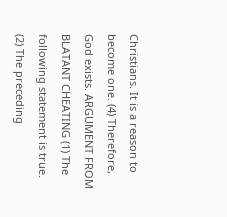Christians. It is a reason to become one. (4) Therefore, God exists. ARGUMENT FROM BLATANT CHEATING (1) The following statement is true. (2) The preceding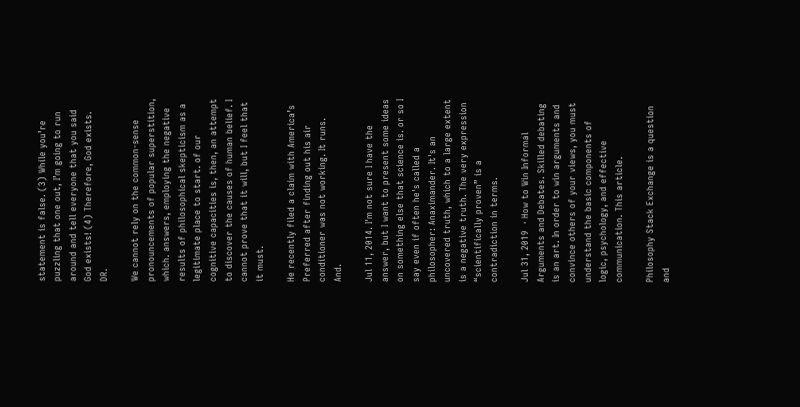statement is false. (3) While you’re puzzling that one out, I’m going to run around and tell everyone that you said God exists! (4) Therefore, God exists. DR.

We cannot rely on the common-sense pronouncements of popular superstition, which. answers, employing the negative results of philosophical skepticism as a legitimate place to start. of our cognitive capacities is, then, an attempt to discover the causes of human belief. I cannot prove that it will, but I feel that it must.

He recently filed a claim with America’s Preferred after finding out his air conditioner was not working. It runs. And.

Jul 11, 2014. I'm not sure I have the answer, but I want to present some ideas on something else that science is. or so I say even if often he's called a philosopher: Anaximander. It's an uncovered truth, which to a large extent is a negative truth. The very expression “scientifically proven” is a contradiction in terms.

Jul 31, 2019  · How to Win Informal Arguments and Debates. Skilled debating is an art. In order to win arguments and convince others of your views, you must understand the basic components of logic, psychology, and effective communication. This article.

Philosophy Stack Exchange is a question and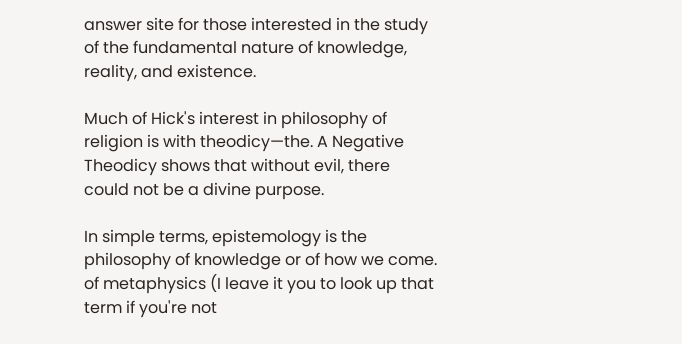answer site for those interested in the study of the fundamental nature of knowledge, reality, and existence.

Much of Hick's interest in philosophy of religion is with theodicy—the. A Negative Theodicy shows that without evil, there could not be a divine purpose.

In simple terms, epistemology is the philosophy of knowledge or of how we come. of metaphysics (I leave it you to look up that term if you're not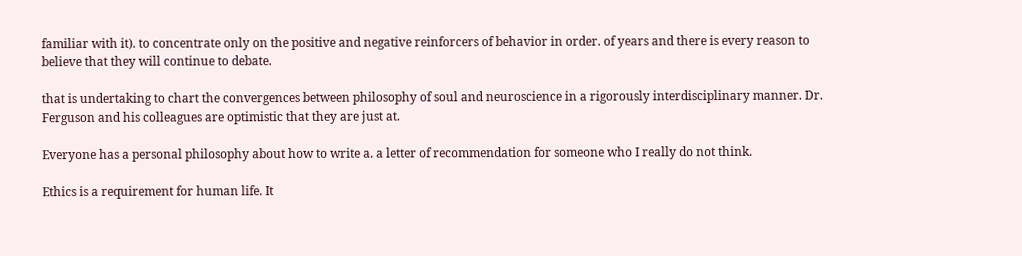familiar with it). to concentrate only on the positive and negative reinforcers of behavior in order. of years and there is every reason to believe that they will continue to debate.

that is undertaking to chart the convergences between philosophy of soul and neuroscience in a rigorously interdisciplinary manner. Dr. Ferguson and his colleagues are optimistic that they are just at.

Everyone has a personal philosophy about how to write a. a letter of recommendation for someone who I really do not think.

Ethics is a requirement for human life. It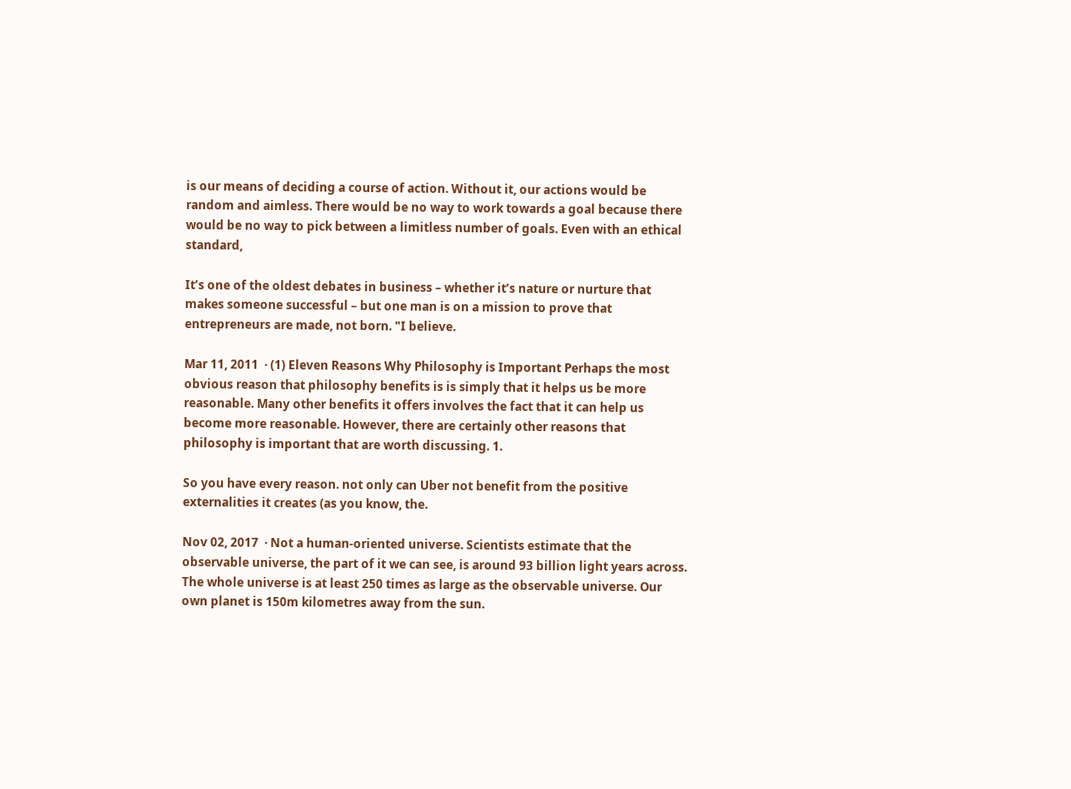is our means of deciding a course of action. Without it, our actions would be random and aimless. There would be no way to work towards a goal because there would be no way to pick between a limitless number of goals. Even with an ethical standard,

It’s one of the oldest debates in business – whether it’s nature or nurture that makes someone successful – but one man is on a mission to prove that entrepreneurs are made, not born. "I believe.

Mar 11, 2011  · (1) Eleven Reasons Why Philosophy is Important Perhaps the most obvious reason that philosophy benefits is is simply that it helps us be more reasonable. Many other benefits it offers involves the fact that it can help us become more reasonable. However, there are certainly other reasons that philosophy is important that are worth discussing. 1.

So you have every reason. not only can Uber not benefit from the positive externalities it creates (as you know, the.

Nov 02, 2017  · Not a human-oriented universe. Scientists estimate that the observable universe, the part of it we can see, is around 93 billion light years across. The whole universe is at least 250 times as large as the observable universe. Our own planet is 150m kilometres away from the sun.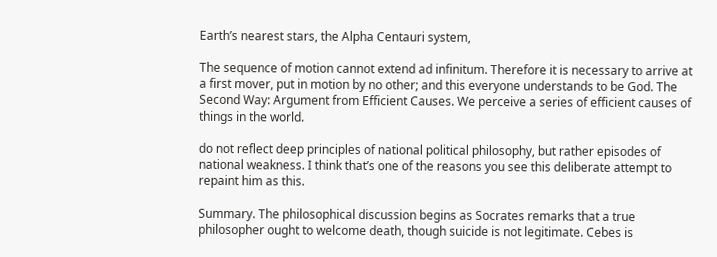Earth’s nearest stars, the Alpha Centauri system,

The sequence of motion cannot extend ad infinitum. Therefore it is necessary to arrive at a first mover, put in motion by no other; and this everyone understands to be God. The Second Way: Argument from Efficient Causes. We perceive a series of efficient causes of things in the world.

do not reflect deep principles of national political philosophy, but rather episodes of national weakness. I think that’s one of the reasons you see this deliberate attempt to repaint him as this.

Summary. The philosophical discussion begins as Socrates remarks that a true philosopher ought to welcome death, though suicide is not legitimate. Cebes is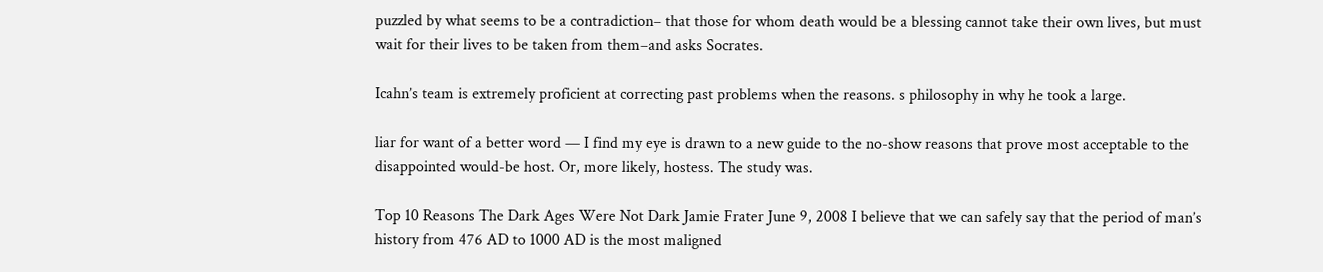puzzled by what seems to be a contradiction– that those for whom death would be a blessing cannot take their own lives, but must wait for their lives to be taken from them–and asks Socrates.

Icahn’s team is extremely proficient at correcting past problems when the reasons. s philosophy in why he took a large.

liar for want of a better word — I find my eye is drawn to a new guide to the no-show reasons that prove most acceptable to the disappointed would-be host. Or, more likely, hostess. The study was.

Top 10 Reasons The Dark Ages Were Not Dark Jamie Frater June 9, 2008 I believe that we can safely say that the period of man’s history from 476 AD to 1000 AD is the most maligned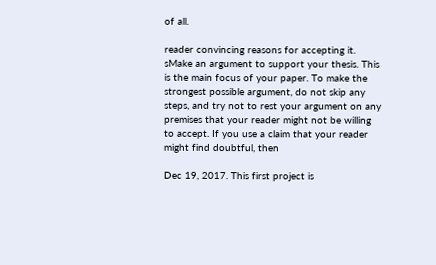of all.

reader convincing reasons for accepting it. sMake an argument to support your thesis. This is the main focus of your paper. To make the strongest possible argument, do not skip any steps, and try not to rest your argument on any premises that your reader might not be willing to accept. If you use a claim that your reader might find doubtful, then

Dec 19, 2017. This first project is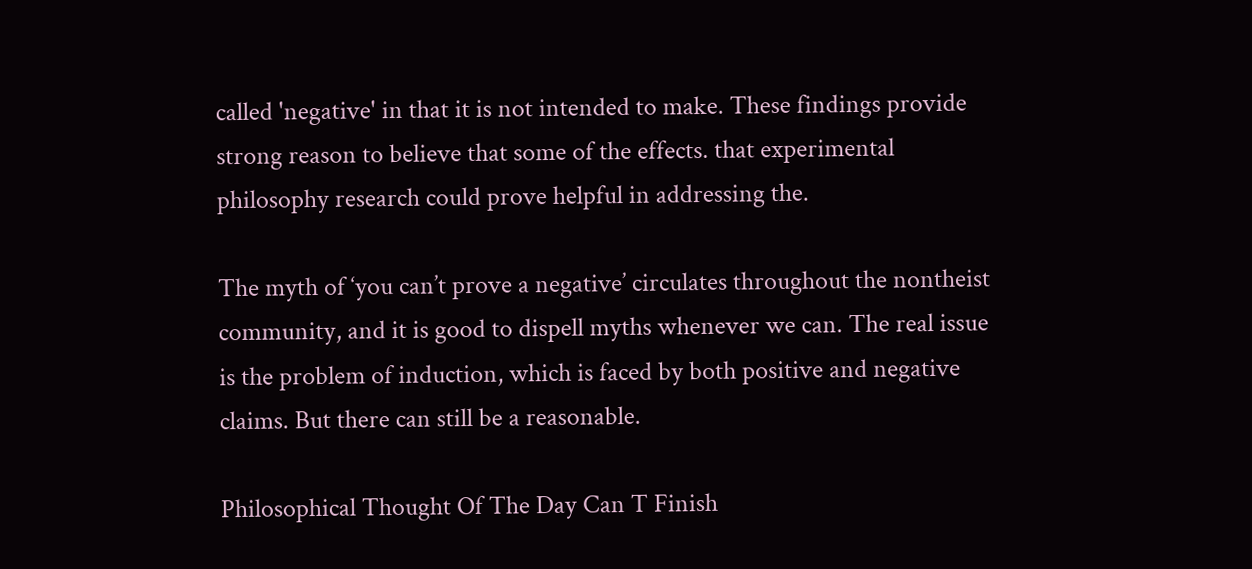called 'negative' in that it is not intended to make. These findings provide strong reason to believe that some of the effects. that experimental philosophy research could prove helpful in addressing the.

The myth of ‘you can’t prove a negative’ circulates throughout the nontheist community, and it is good to dispell myths whenever we can. The real issue is the problem of induction, which is faced by both positive and negative claims. But there can still be a reasonable.

Philosophical Thought Of The Day Can T Finish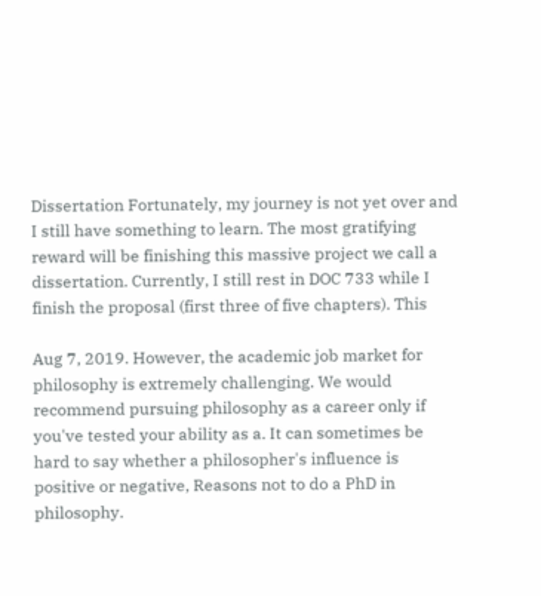Dissertation Fortunately, my journey is not yet over and I still have something to learn. The most gratifying reward will be finishing this massive project we call a dissertation. Currently, I still rest in DOC 733 while I finish the proposal (first three of five chapters). This

Aug 7, 2019. However, the academic job market for philosophy is extremely challenging. We would recommend pursuing philosophy as a career only if you've tested your ability as a. It can sometimes be hard to say whether a philosopher's influence is positive or negative, Reasons not to do a PhD in philosophy.